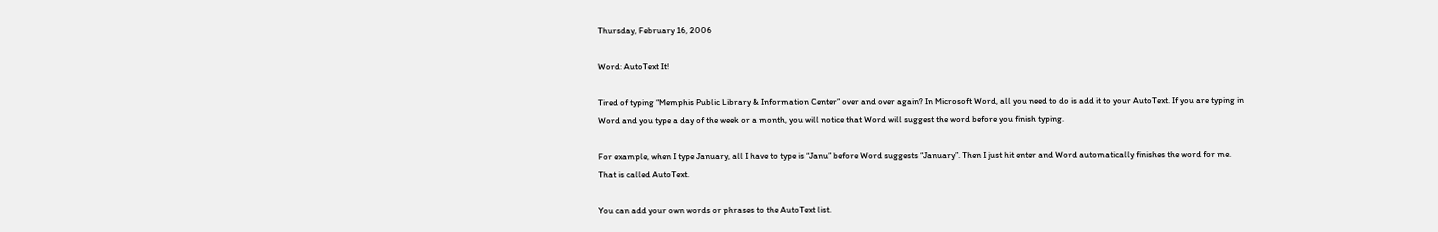Thursday, February 16, 2006

Word: AutoText It!

Tired of typing “Memphis Public Library & Information Center” over and over again? In Microsoft Word, all you need to do is add it to your AutoText. If you are typing in Word and you type a day of the week or a month, you will notice that Word will suggest the word before you finish typing.

For example, when I type January, all I have to type is “Janu” before Word suggests “January”. Then I just hit enter and Word automatically finishes the word for me. That is called AutoText.

You can add your own words or phrases to the AutoText list.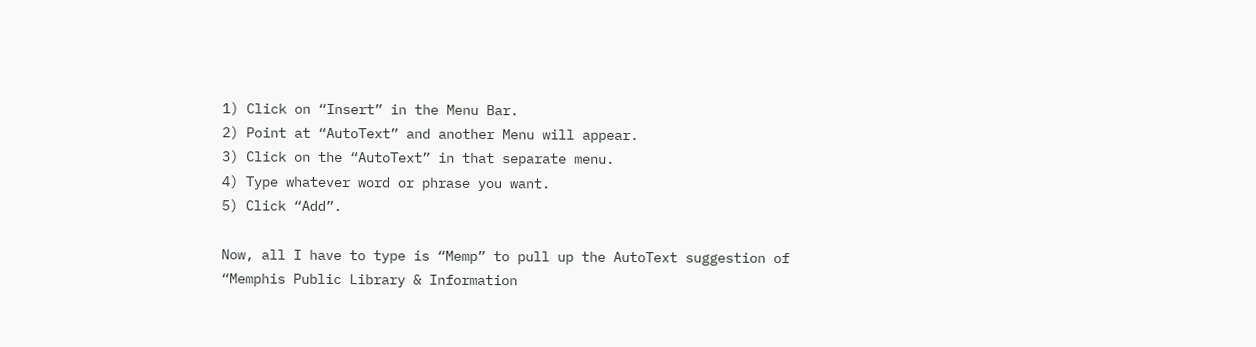1) Click on “Insert” in the Menu Bar.
2) Point at “AutoText” and another Menu will appear.
3) Click on the “AutoText” in that separate menu.
4) Type whatever word or phrase you want.
5) Click “Add”.

Now, all I have to type is “Memp” to pull up the AutoText suggestion of “Memphis Public Library & Information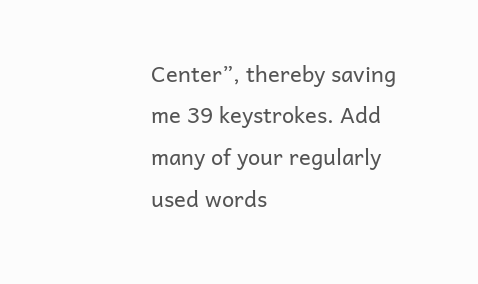Center”, thereby saving me 39 keystrokes. Add many of your regularly used words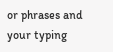or phrases and your typing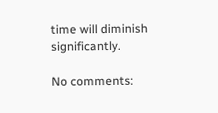time will diminish significantly.

No comments: